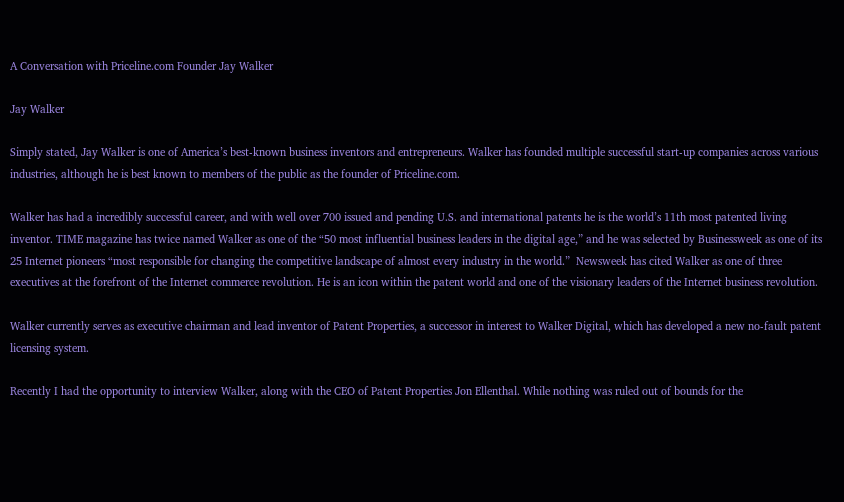A Conversation with Priceline.com Founder Jay Walker

Jay Walker

Simply stated, Jay Walker is one of America’s best-known business inventors and entrepreneurs. Walker has founded multiple successful start-up companies across various industries, although he is best known to members of the public as the founder of Priceline.com.

Walker has had a incredibly successful career, and with well over 700 issued and pending U.S. and international patents he is the world’s 11th most patented living inventor. TIME magazine has twice named Walker as one of the “50 most influential business leaders in the digital age,” and he was selected by Businessweek as one of its 25 Internet pioneers “most responsible for changing the competitive landscape of almost every industry in the world.”  Newsweek has cited Walker as one of three executives at the forefront of the Internet commerce revolution. He is an icon within the patent world and one of the visionary leaders of the Internet business revolution.

Walker currently serves as executive chairman and lead inventor of Patent Properties, a successor in interest to Walker Digital, which has developed a new no-fault patent licensing system.

Recently I had the opportunity to interview Walker, along with the CEO of Patent Properties Jon Ellenthal. While nothing was ruled out of bounds for the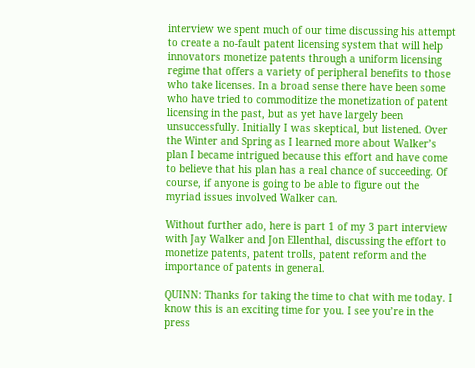interview we spent much of our time discussing his attempt to create a no-fault patent licensing system that will help innovators monetize patents through a uniform licensing regime that offers a variety of peripheral benefits to those who take licenses. In a broad sense there have been some who have tried to commoditize the monetization of patent licensing in the past, but as yet have largely been unsuccessfully. Initially I was skeptical, but listened. Over the Winter and Spring as I learned more about Walker’s plan I became intrigued because this effort and have come to believe that his plan has a real chance of succeeding. Of course, if anyone is going to be able to figure out the myriad issues involved Walker can.

Without further ado, here is part 1 of my 3 part interview with Jay Walker and Jon Ellenthal, discussing the effort to monetize patents, patent trolls, patent reform and the importance of patents in general.

QUINN: Thanks for taking the time to chat with me today. I know this is an exciting time for you. I see you’re in the press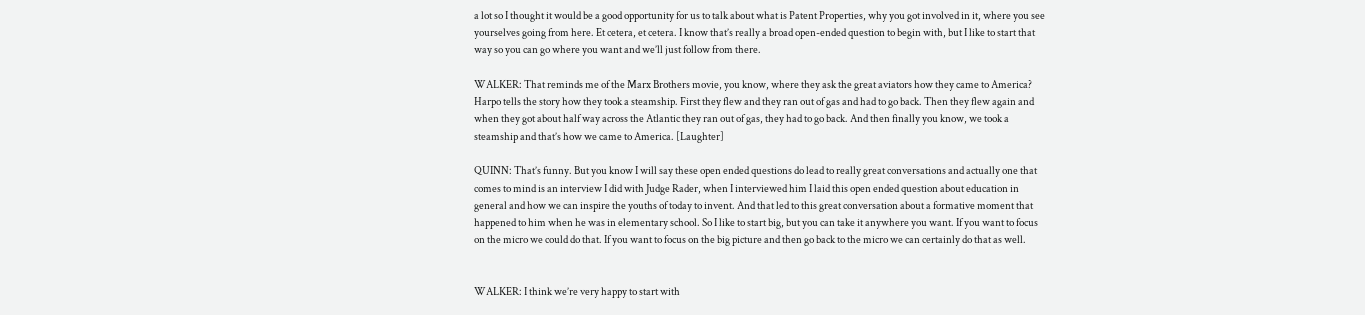a lot so I thought it would be a good opportunity for us to talk about what is Patent Properties, why you got involved in it, where you see yourselves going from here. Et cetera, et cetera. I know that’s really a broad open-ended question to begin with, but I like to start that way so you can go where you want and we’ll just follow from there.

WALKER: That reminds me of the Marx Brothers movie, you know, where they ask the great aviators how they came to America? Harpo tells the story how they took a steamship. First they flew and they ran out of gas and had to go back. Then they flew again and when they got about half way across the Atlantic they ran out of gas, they had to go back. And then finally you know, we took a steamship and that’s how we came to America. [Laughter]

QUINN: That’s funny. But you know I will say these open ended questions do lead to really great conversations and actually one that comes to mind is an interview I did with Judge Rader, when I interviewed him I laid this open ended question about education in general and how we can inspire the youths of today to invent. And that led to this great conversation about a formative moment that happened to him when he was in elementary school. So I like to start big, but you can take it anywhere you want. If you want to focus on the micro we could do that. If you want to focus on the big picture and then go back to the micro we can certainly do that as well.


WALKER: I think we’re very happy to start with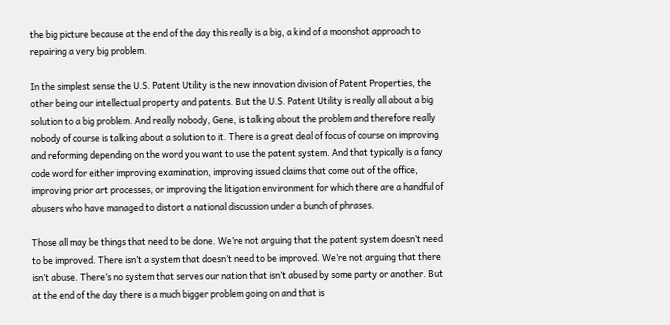the big picture because at the end of the day this really is a big, a kind of a moonshot approach to repairing a very big problem.

In the simplest sense the U.S. Patent Utility is the new innovation division of Patent Properties, the other being our intellectual property and patents. But the U.S. Patent Utility is really all about a big solution to a big problem. And really nobody, Gene, is talking about the problem and therefore really nobody of course is talking about a solution to it. There is a great deal of focus of course on improving and reforming depending on the word you want to use the patent system. And that typically is a fancy code word for either improving examination, improving issued claims that come out of the office, improving prior art processes, or improving the litigation environment for which there are a handful of abusers who have managed to distort a national discussion under a bunch of phrases.

Those all may be things that need to be done. We’re not arguing that the patent system doesn’t need to be improved. There isn’t a system that doesn’t need to be improved. We’re not arguing that there isn’t abuse. There’s no system that serves our nation that isn’t abused by some party or another. But at the end of the day there is a much bigger problem going on and that is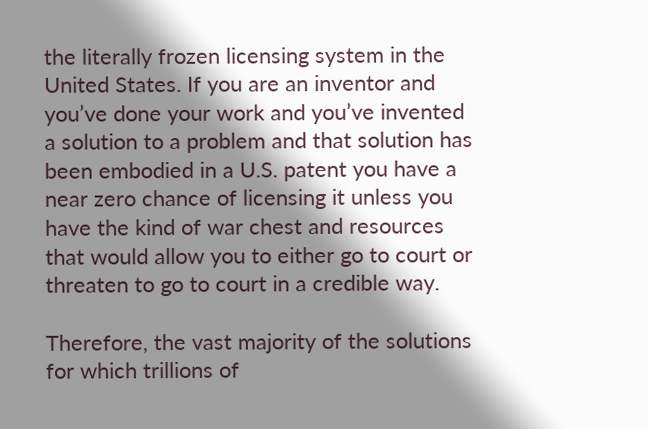the literally frozen licensing system in the United States. If you are an inventor and you’ve done your work and you’ve invented a solution to a problem and that solution has been embodied in a U.S. patent you have a near zero chance of licensing it unless you have the kind of war chest and resources that would allow you to either go to court or threaten to go to court in a credible way.

Therefore, the vast majority of the solutions for which trillions of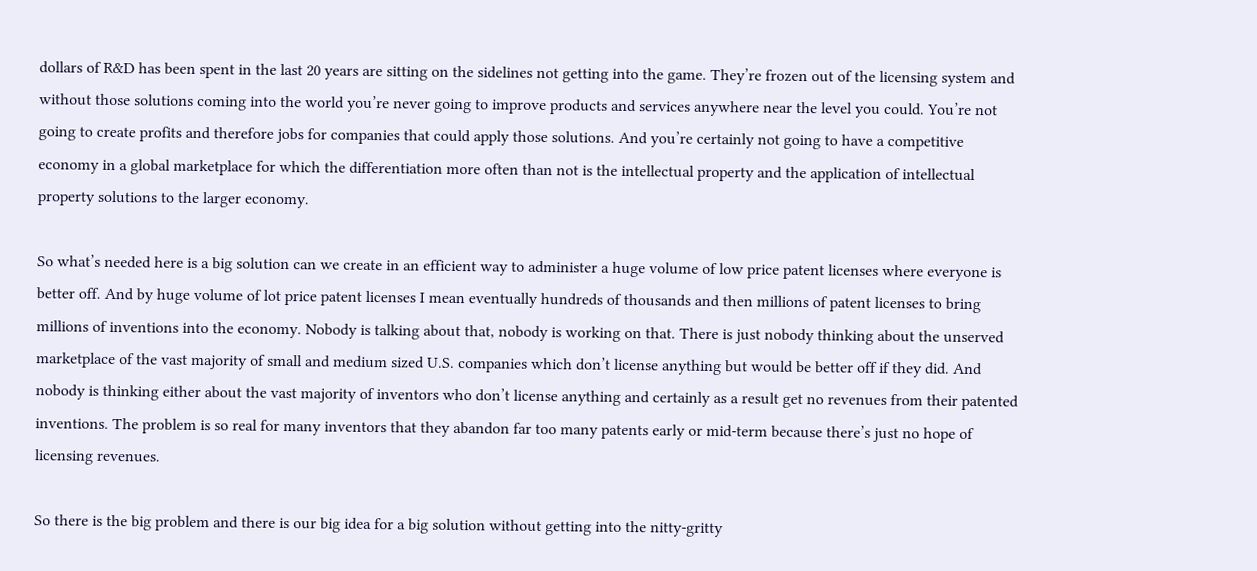dollars of R&D has been spent in the last 20 years are sitting on the sidelines not getting into the game. They’re frozen out of the licensing system and without those solutions coming into the world you’re never going to improve products and services anywhere near the level you could. You’re not going to create profits and therefore jobs for companies that could apply those solutions. And you’re certainly not going to have a competitive economy in a global marketplace for which the differentiation more often than not is the intellectual property and the application of intellectual property solutions to the larger economy.

So what’s needed here is a big solution can we create in an efficient way to administer a huge volume of low price patent licenses where everyone is better off. And by huge volume of lot price patent licenses I mean eventually hundreds of thousands and then millions of patent licenses to bring millions of inventions into the economy. Nobody is talking about that, nobody is working on that. There is just nobody thinking about the unserved marketplace of the vast majority of small and medium sized U.S. companies which don’t license anything but would be better off if they did. And nobody is thinking either about the vast majority of inventors who don’t license anything and certainly as a result get no revenues from their patented inventions. The problem is so real for many inventors that they abandon far too many patents early or mid-term because there’s just no hope of licensing revenues.

So there is the big problem and there is our big idea for a big solution without getting into the nitty-gritty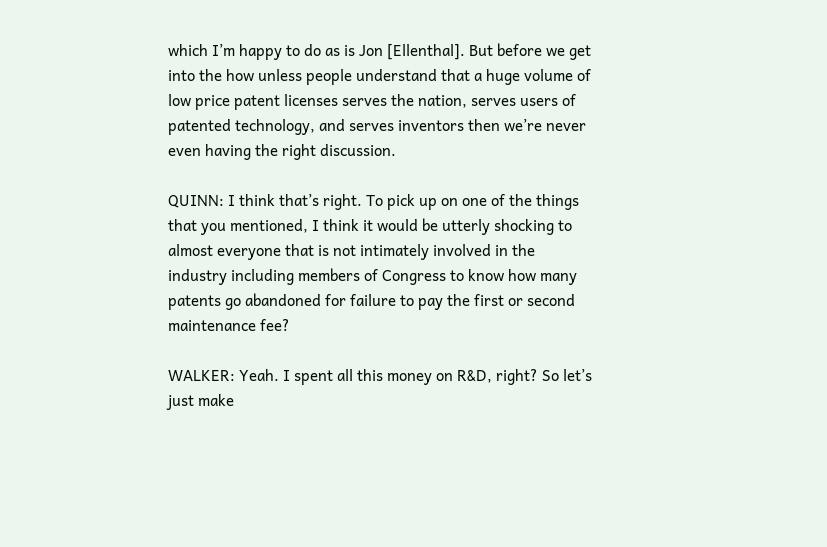which I’m happy to do as is Jon [Ellenthal]. But before we get into the how unless people understand that a huge volume of low price patent licenses serves the nation, serves users of patented technology, and serves inventors then we’re never even having the right discussion.

QUINN: I think that’s right. To pick up on one of the things that you mentioned, I think it would be utterly shocking to almost everyone that is not intimately involved in the industry including members of Congress to know how many patents go abandoned for failure to pay the first or second maintenance fee?

WALKER: Yeah. I spent all this money on R&D, right? So let’s just make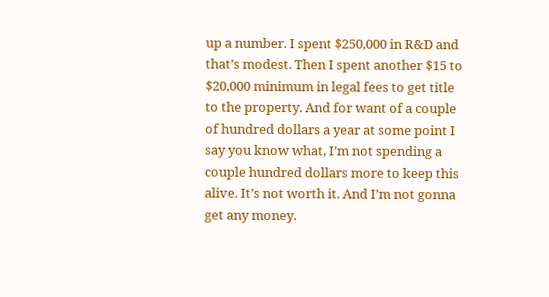up a number. I spent $250,000 in R&D and that’s modest. Then I spent another $15 to $20,000 minimum in legal fees to get title to the property. And for want of a couple of hundred dollars a year at some point I say you know what, I’m not spending a couple hundred dollars more to keep this alive. It’s not worth it. And I’m not gonna get any money.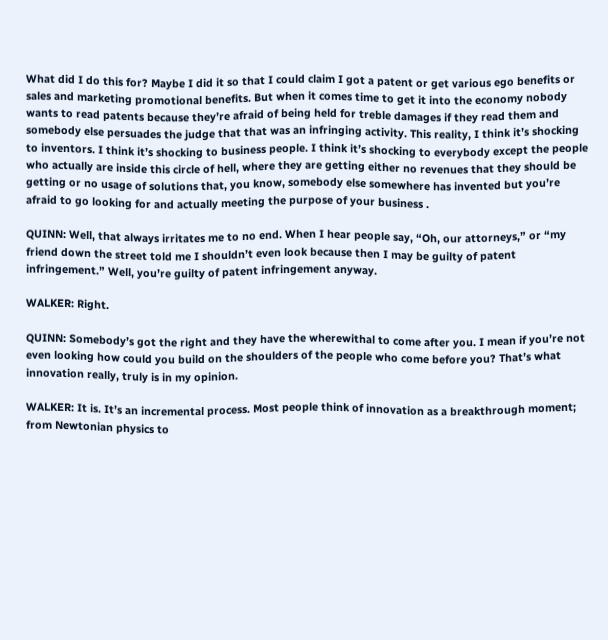What did I do this for? Maybe I did it so that I could claim I got a patent or get various ego benefits or sales and marketing promotional benefits. But when it comes time to get it into the economy nobody wants to read patents because they’re afraid of being held for treble damages if they read them and somebody else persuades the judge that that was an infringing activity. This reality, I think it’s shocking to inventors. I think it’s shocking to business people. I think it’s shocking to everybody except the people who actually are inside this circle of hell, where they are getting either no revenues that they should be getting or no usage of solutions that, you know, somebody else somewhere has invented but you’re afraid to go looking for and actually meeting the purpose of your business .

QUINN: Well, that always irritates me to no end. When I hear people say, “Oh, our attorneys,” or “my friend down the street told me I shouldn’t even look because then I may be guilty of patent infringement.” Well, you’re guilty of patent infringement anyway.

WALKER: Right.

QUINN: Somebody’s got the right and they have the wherewithal to come after you. I mean if you’re not even looking how could you build on the shoulders of the people who come before you? That’s what innovation really, truly is in my opinion.

WALKER: It is. It’s an incremental process. Most people think of innovation as a breakthrough moment; from Newtonian physics to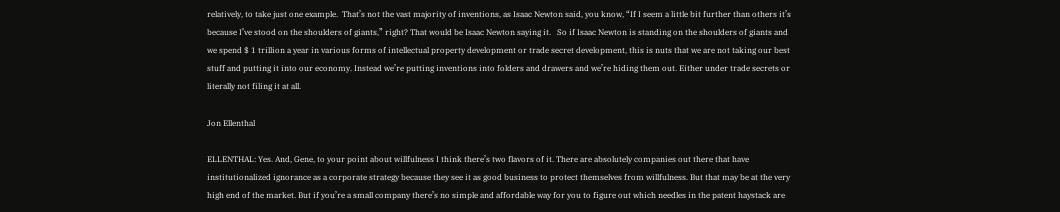relatively, to take just one example.  That’s not the vast majority of inventions, as Isaac Newton said, you know, “If I seem a little bit further than others it’s because I’ve stood on the shoulders of giants,” right? That would be Isaac Newton saying it.   So if Isaac Newton is standing on the shoulders of giants and we spend $ 1 trillion a year in various forms of intellectual property development or trade secret development, this is nuts that we are not taking our best stuff and putting it into our economy. Instead we’re putting inventions into folders and drawers and we’re hiding them out. Either under trade secrets or literally not filing it at all.

Jon Ellenthal

ELLENTHAL: Yes. And, Gene, to your point about willfulness I think there’s two flavors of it. There are absolutely companies out there that have institutionalized ignorance as a corporate strategy because they see it as good business to protect themselves from willfulness. But that may be at the very high end of the market. But if you’re a small company there’s no simple and affordable way for you to figure out which needles in the patent haystack are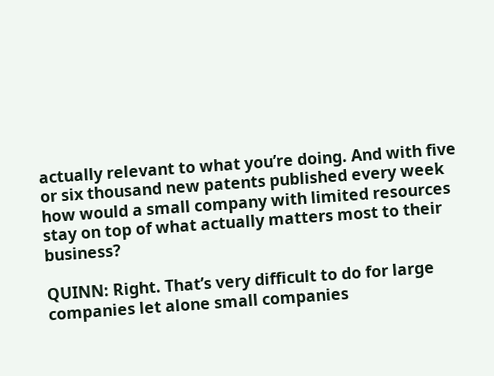actually relevant to what you’re doing. And with five or six thousand new patents published every week how would a small company with limited resources stay on top of what actually matters most to their business?

QUINN: Right. That’s very difficult to do for large companies let alone small companies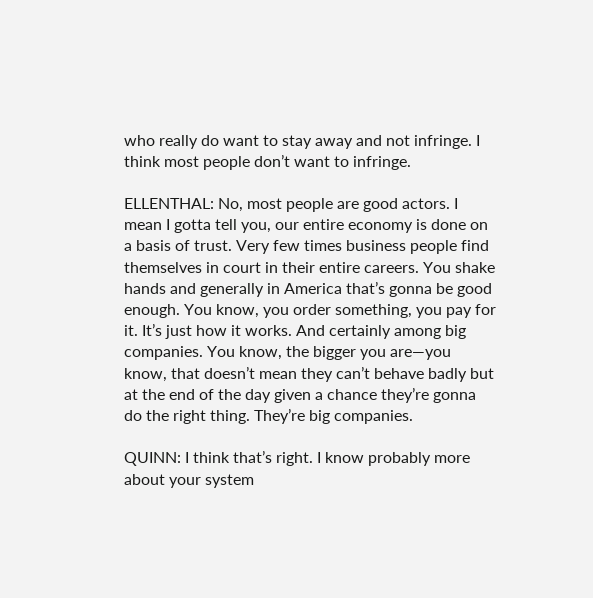who really do want to stay away and not infringe. I think most people don’t want to infringe.

ELLENTHAL: No, most people are good actors. I mean I gotta tell you, our entire economy is done on a basis of trust. Very few times business people find themselves in court in their entire careers. You shake hands and generally in America that’s gonna be good enough. You know, you order something, you pay for it. It’s just how it works. And certainly among big companies. You know, the bigger you are—you know, that doesn’t mean they can’t behave badly but at the end of the day given a chance they’re gonna do the right thing. They’re big companies.

QUINN: I think that’s right. I know probably more about your system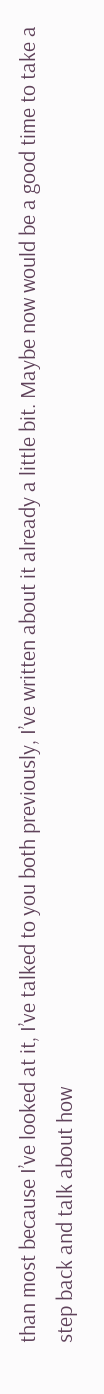than most because I’ve looked at it, I’ve talked to you both previously, I’ve written about it already a little bit. Maybe now would be a good time to take a step back and talk about how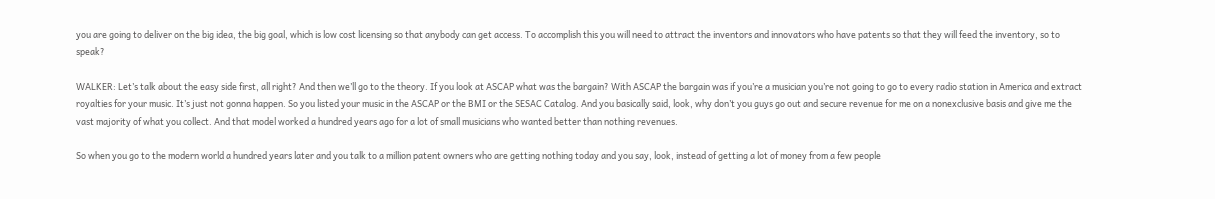you are going to deliver on the big idea, the big goal, which is low cost licensing so that anybody can get access. To accomplish this you will need to attract the inventors and innovators who have patents so that they will feed the inventory, so to speak?

WALKER: Let’s talk about the easy side first, all right? And then we’ll go to the theory. If you look at ASCAP what was the bargain? With ASCAP the bargain was if you’re a musician you’re not going to go to every radio station in America and extract royalties for your music. It’s just not gonna happen. So you listed your music in the ASCAP or the BMI or the SESAC Catalog. And you basically said, look, why don’t you guys go out and secure revenue for me on a nonexclusive basis and give me the vast majority of what you collect. And that model worked a hundred years ago for a lot of small musicians who wanted better than nothing revenues.

So when you go to the modern world a hundred years later and you talk to a million patent owners who are getting nothing today and you say, look, instead of getting a lot of money from a few people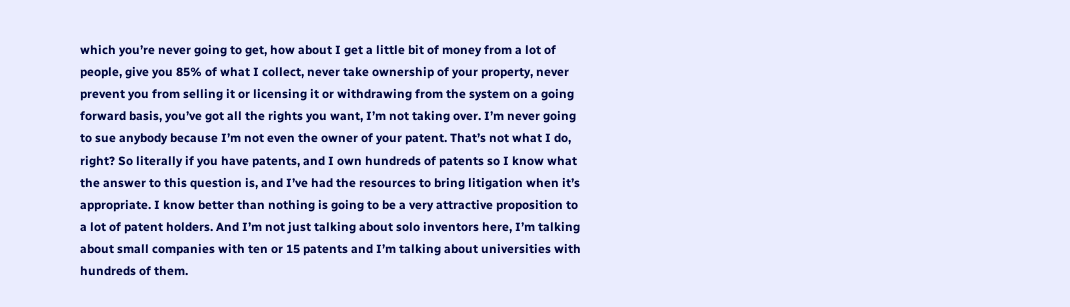which you’re never going to get, how about I get a little bit of money from a lot of people, give you 85% of what I collect, never take ownership of your property, never prevent you from selling it or licensing it or withdrawing from the system on a going forward basis, you’ve got all the rights you want, I’m not taking over. I’m never going to sue anybody because I’m not even the owner of your patent. That’s not what I do, right? So literally if you have patents, and I own hundreds of patents so I know what the answer to this question is, and I’ve had the resources to bring litigation when it’s appropriate. I know better than nothing is going to be a very attractive proposition to a lot of patent holders. And I’m not just talking about solo inventors here, I’m talking about small companies with ten or 15 patents and I’m talking about universities with hundreds of them.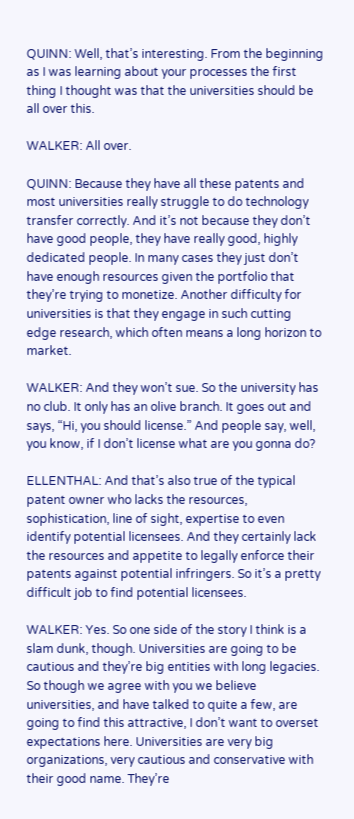QUINN: Well, that’s interesting. From the beginning as I was learning about your processes the first thing I thought was that the universities should be all over this.

WALKER: All over.

QUINN: Because they have all these patents and most universities really struggle to do technology transfer correctly. And it’s not because they don’t have good people, they have really good, highly dedicated people. In many cases they just don’t have enough resources given the portfolio that they’re trying to monetize. Another difficulty for universities is that they engage in such cutting edge research, which often means a long horizon to market.

WALKER: And they won’t sue. So the university has no club. It only has an olive branch. It goes out and says, “Hi, you should license.” And people say, well, you know, if I don’t license what are you gonna do?

ELLENTHAL: And that’s also true of the typical patent owner who lacks the resources, sophistication, line of sight, expertise to even identify potential licensees. And they certainly lack the resources and appetite to legally enforce their patents against potential infringers. So it’s a pretty difficult job to find potential licensees.

WALKER: Yes. So one side of the story I think is a slam dunk, though. Universities are going to be cautious and they’re big entities with long legacies. So though we agree with you we believe universities, and have talked to quite a few, are going to find this attractive, I don’t want to overset expectations here. Universities are very big organizations, very cautious and conservative with their good name. They’re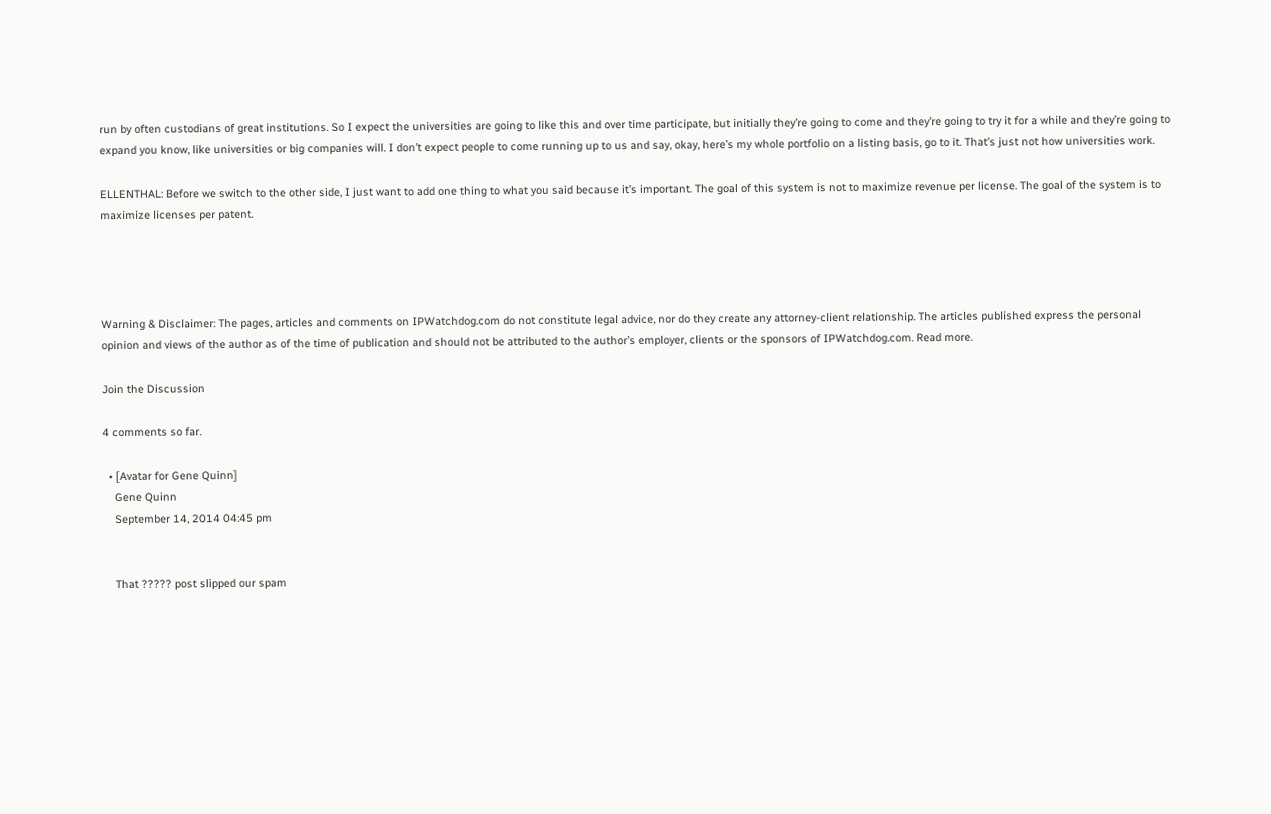run by often custodians of great institutions. So I expect the universities are going to like this and over time participate, but initially they’re going to come and they’re going to try it for a while and they’re going to expand you know, like universities or big companies will. I don’t expect people to come running up to us and say, okay, here’s my whole portfolio on a listing basis, go to it. That’s just not how universities work.

ELLENTHAL: Before we switch to the other side, I just want to add one thing to what you said because it’s important. The goal of this system is not to maximize revenue per license. The goal of the system is to maximize licenses per patent.




Warning & Disclaimer: The pages, articles and comments on IPWatchdog.com do not constitute legal advice, nor do they create any attorney-client relationship. The articles published express the personal opinion and views of the author as of the time of publication and should not be attributed to the author’s employer, clients or the sponsors of IPWatchdog.com. Read more.

Join the Discussion

4 comments so far.

  • [Avatar for Gene Quinn]
    Gene Quinn
    September 14, 2014 04:45 pm


    That ????? post slipped our spam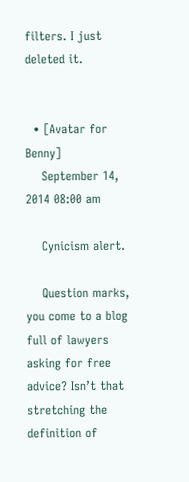filters. I just deleted it.


  • [Avatar for Benny]
    September 14, 2014 08:00 am

    Cynicism alert.

    Question marks, you come to a blog full of lawyers asking for free advice? Isn’t that stretching the definition of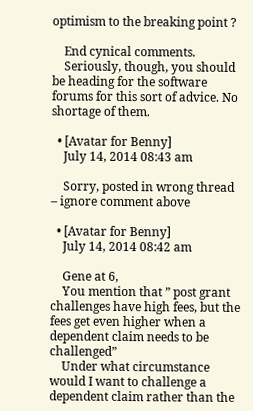optimism to the breaking point ?

    End cynical comments.
    Seriously, though, you should be heading for the software forums for this sort of advice. No shortage of them.

  • [Avatar for Benny]
    July 14, 2014 08:43 am

    Sorry, posted in wrong thread – ignore comment above

  • [Avatar for Benny]
    July 14, 2014 08:42 am

    Gene at 6,
    You mention that ” post grant challenges have high fees, but the fees get even higher when a dependent claim needs to be challenged”
    Under what circumstance would I want to challenge a dependent claim rather than the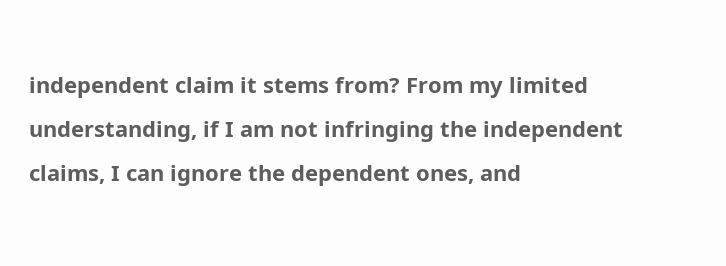independent claim it stems from? From my limited understanding, if I am not infringing the independent claims, I can ignore the dependent ones, and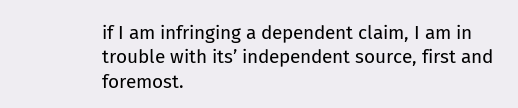if I am infringing a dependent claim, I am in trouble with its’ independent source, first and foremost.